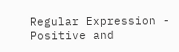Regular Expression - Positive and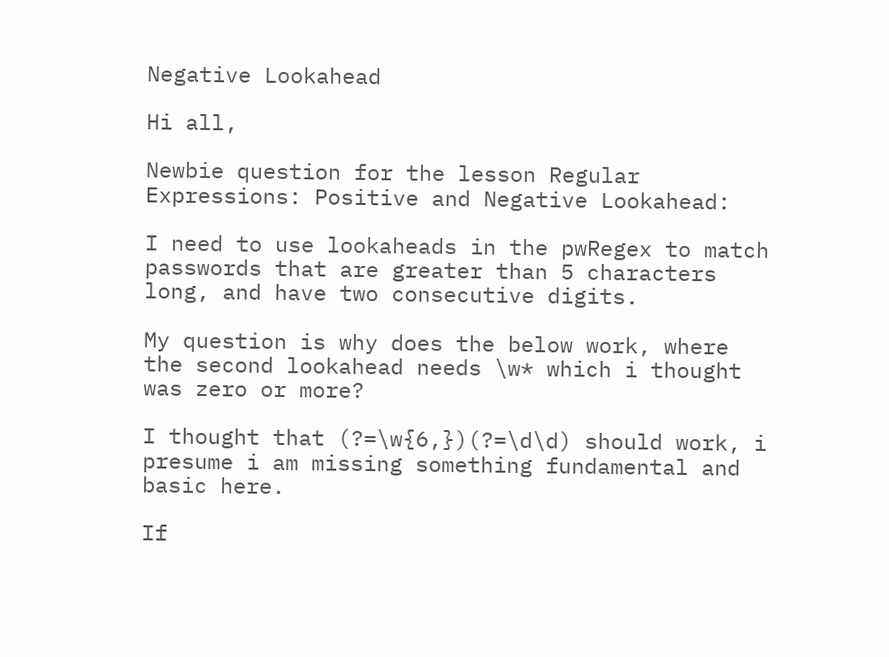Negative Lookahead

Hi all,

Newbie question for the lesson Regular Expressions: Positive and Negative Lookahead:

I need to use lookaheads in the pwRegex to match passwords that are greater than 5 characters long, and have two consecutive digits.

My question is why does the below work, where the second lookahead needs \w* which i thought was zero or more?

I thought that (?=\w{6,})(?=\d\d) should work, i presume i am missing something fundamental and basic here.

If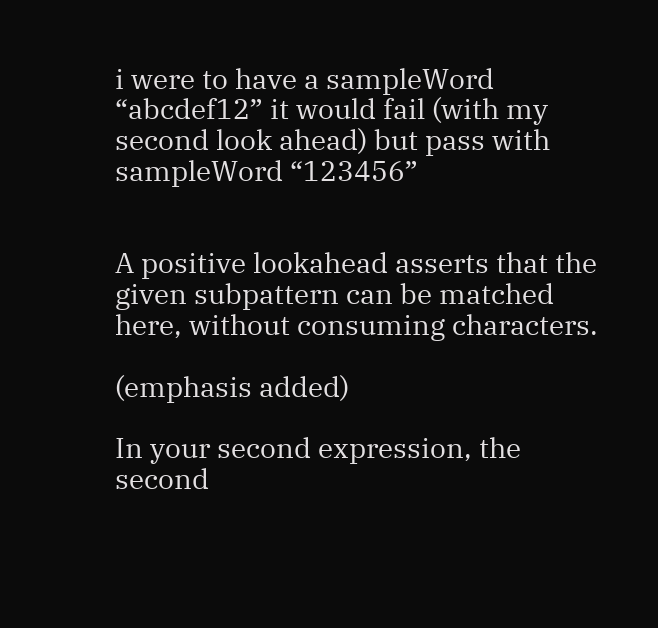i were to have a sampleWord “abcdef12” it would fail (with my second look ahead) but pass with sampleWord “123456”


A positive lookahead asserts that the given subpattern can be matched here, without consuming characters.

(emphasis added)

In your second expression, the second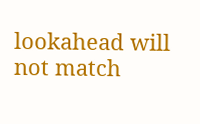lookahead will not match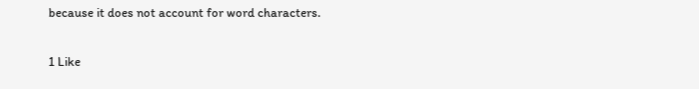because it does not account for word characters.

1 Like